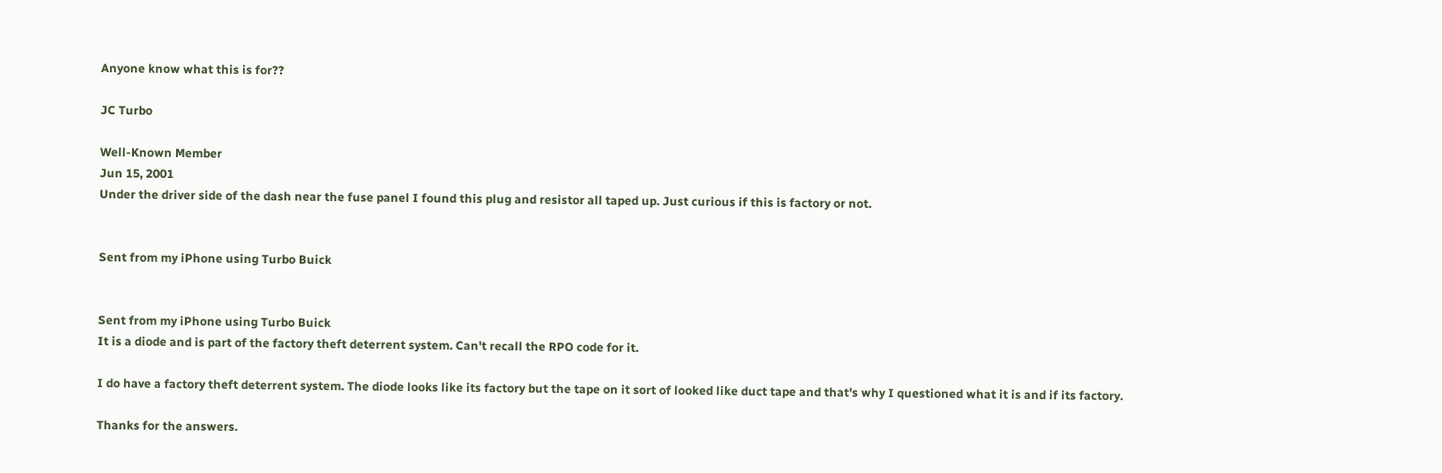Anyone know what this is for??

JC Turbo

Well-Known Member
Jun 15, 2001
Under the driver side of the dash near the fuse panel I found this plug and resistor all taped up. Just curious if this is factory or not.


Sent from my iPhone using Turbo Buick


Sent from my iPhone using Turbo Buick
It is a diode and is part of the factory theft deterrent system. Can't recall the RPO code for it.

I do have a factory theft deterrent system. The diode looks like its factory but the tape on it sort of looked like duct tape and that's why I questioned what it is and if its factory.

Thanks for the answers.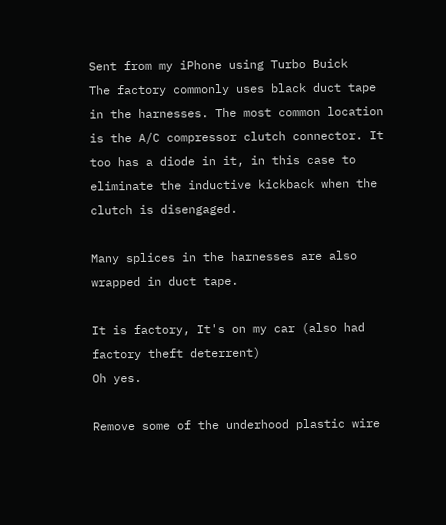Sent from my iPhone using Turbo Buick
The factory commonly uses black duct tape in the harnesses. The most common location is the A/C compressor clutch connector. It too has a diode in it, in this case to eliminate the inductive kickback when the clutch is disengaged.

Many splices in the harnesses are also wrapped in duct tape.

It is factory, It's on my car (also had factory theft deterrent)
Oh yes.

Remove some of the underhood plastic wire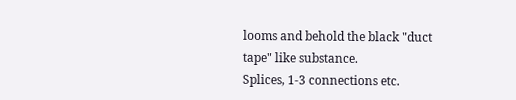looms and behold the black "duct tape" like substance.
Splices, 1-3 connections etc.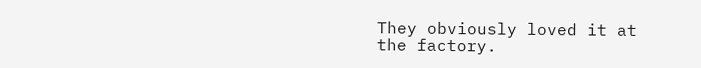They obviously loved it at the factory.